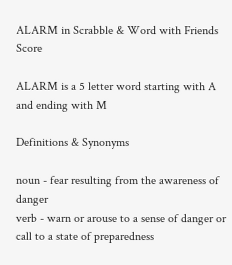ALARM in Scrabble & Word with Friends Score

ALARM is a 5 letter word starting with A and ending with M

Definitions & Synonyms

noun - fear resulting from the awareness of danger
verb - warn or arouse to a sense of danger or call to a state of preparedness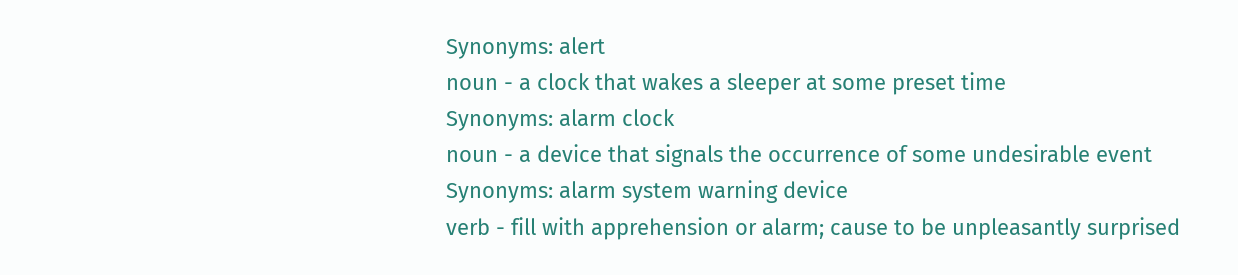Synonyms: alert
noun - a clock that wakes a sleeper at some preset time
Synonyms: alarm clock
noun - a device that signals the occurrence of some undesirable event
Synonyms: alarm system warning device
verb - fill with apprehension or alarm; cause to be unpleasantly surprised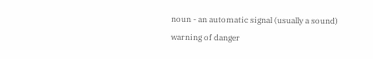noun - an automatic signal (usually a sound) warning of danger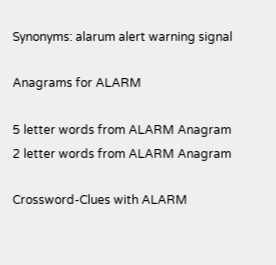Synonyms: alarum alert warning signal

Anagrams for ALARM

5 letter words from ALARM Anagram
2 letter words from ALARM Anagram

Crossword-Clues with ALARM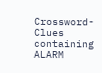Crossword-Clues containing ALARM